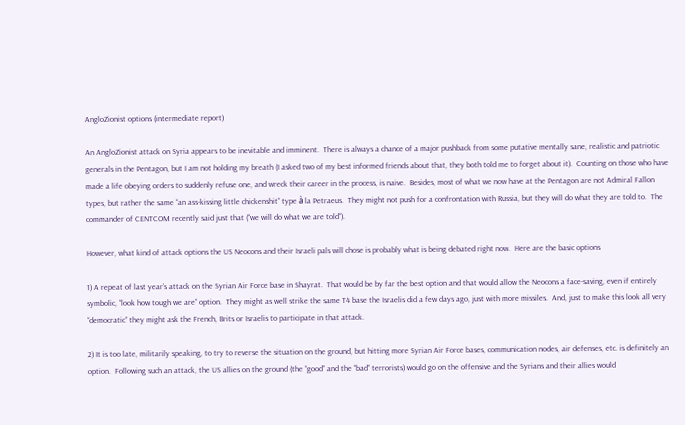AngloZionist options (intermediate report)

An AngloZionist attack on Syria appears to be inevitable and imminent.  There is always a chance of a major pushback from some putative mentally sane, realistic and patriotic generals in the Pentagon, but I am not holding my breath (I asked two of my best informed friends about that, they both told me to forget about it).  Counting on those who have made a life obeying orders to suddenly refuse one, and wreck their career in the process, is naive.  Besides, most of what we now have at the Pentagon are not Admiral Fallon types, but rather the same “an ass-kissing little chickenshit” type à la Petraeus.  They might not push for a confrontation with Russia, but they will do what they are told to.  The commander of CENTCOM recently said just that (“we will do what we are told“).

However, what kind of attack options the US Neocons and their Israeli pals will chose is probably what is being debated right now.  Here are the basic options

1) A repeat of last year’s attack on the Syrian Air Force base in Shayrat.  That would be by far the best option and that would allow the Neocons a face-saving, even if entirely symbolic, “look how tough we are” option.  They might as well strike the same T4 base the Israelis did a few days ago, just with more missiles.  And, just to make this look all very “democratic” they might ask the French, Brits or Israelis to participate in that attack.

2) It is too late, militarily speaking, to try to reverse the situation on the ground, but hitting more Syrian Air Force bases, communication nodes, air defenses, etc. is definitely an option.  Following such an attack, the US allies on the ground (the “good” and the “bad” terrorists) would go on the offensive and the Syrians and their allies would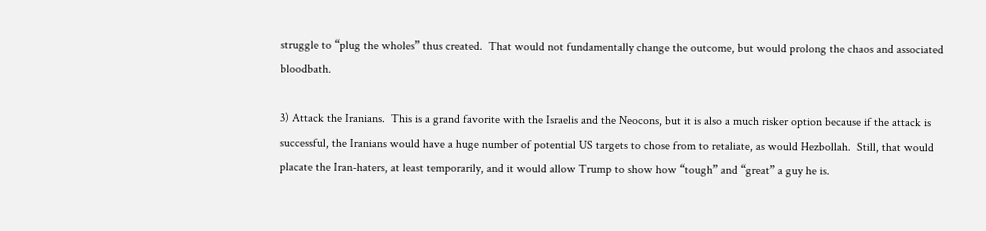struggle to “plug the wholes” thus created.  That would not fundamentally change the outcome, but would prolong the chaos and associated bloodbath.

3) Attack the Iranians.  This is a grand favorite with the Israelis and the Neocons, but it is also a much risker option because if the attack is successful, the Iranians would have a huge number of potential US targets to chose from to retaliate, as would Hezbollah.  Still, that would placate the Iran-haters, at least temporarily, and it would allow Trump to show how “tough” and “great” a guy he is.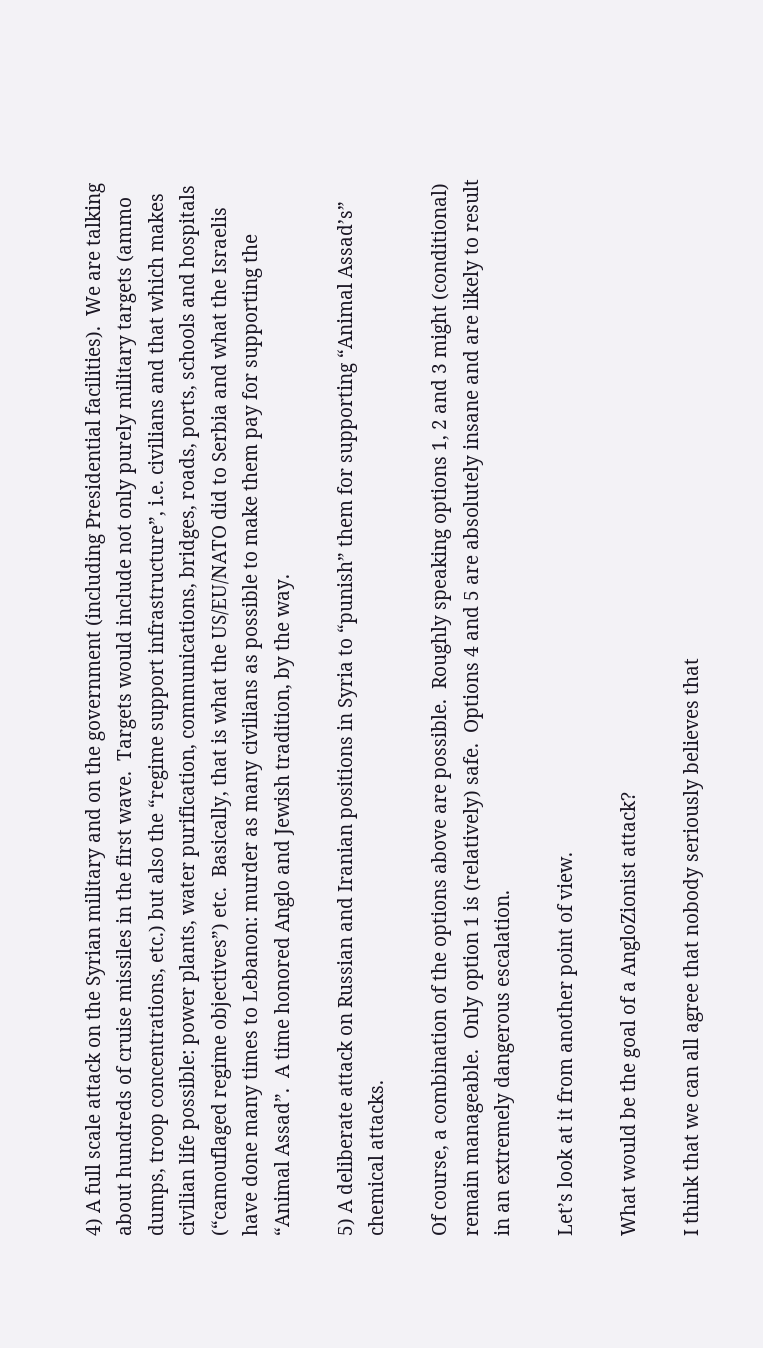4) A full scale attack on the Syrian military and on the government (including Presidential facilities).  We are talking about hundreds of cruise missiles in the first wave.  Targets would include not only purely military targets (ammo dumps, troop concentrations, etc.) but also the “regime support infrastructure”, i.e. civilians and that which makes civilian life possible: power plants, water purification, communications, bridges, roads, ports, schools and hospitals (“camouflaged regime objectives”) etc.  Basically, that is what the US/EU/NATO did to Serbia and what the Israelis have done many times to Lebanon: murder as many civilians as possible to make them pay for supporting the “Animal Assad”.  A time honored Anglo and Jewish tradition, by the way.

5) A deliberate attack on Russian and Iranian positions in Syria to “punish” them for supporting “Animal Assad’s” chemical attacks.

Of course, a combination of the options above are possible.  Roughly speaking options 1, 2 and 3 might (conditional) remain manageable.  Only option 1 is (relatively) safe.  Options 4 and 5 are absolutely insane and are likely to result in an extremely dangerous escalation.

Let’s look at it from another point of view.

What would be the goal of a AngloZionist attack?

I think that we can all agree that nobody seriously believes that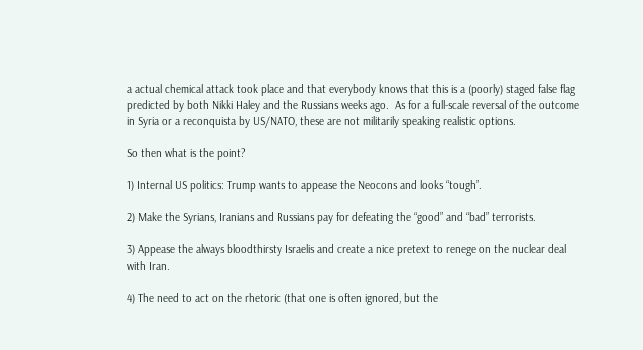a actual chemical attack took place and that everybody knows that this is a (poorly) staged false flag predicted by both Nikki Haley and the Russians weeks ago.  As for a full-scale reversal of the outcome in Syria or a reconquista by US/NATO, these are not militarily speaking realistic options.

So then what is the point?

1) Internal US politics: Trump wants to appease the Neocons and looks “tough”.

2) Make the Syrians, Iranians and Russians pay for defeating the “good” and “bad” terrorists.

3) Appease the always bloodthirsty Israelis and create a nice pretext to renege on the nuclear deal with Iran.

4) The need to act on the rhetoric (that one is often ignored, but the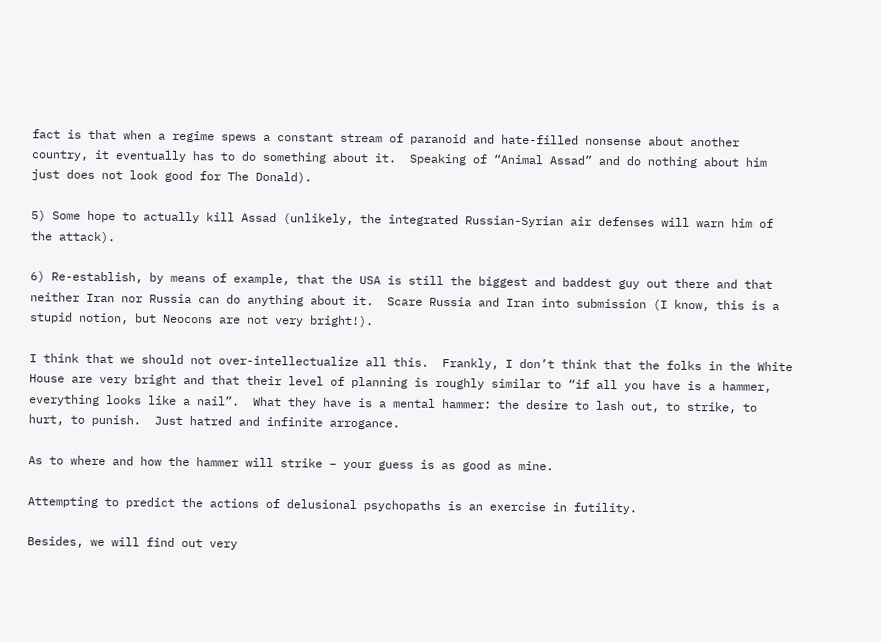fact is that when a regime spews a constant stream of paranoid and hate-filled nonsense about another country, it eventually has to do something about it.  Speaking of “Animal Assad” and do nothing about him just does not look good for The Donald).

5) Some hope to actually kill Assad (unlikely, the integrated Russian-Syrian air defenses will warn him of the attack).

6) Re-establish, by means of example, that the USA is still the biggest and baddest guy out there and that neither Iran nor Russia can do anything about it.  Scare Russia and Iran into submission (I know, this is a stupid notion, but Neocons are not very bright!).

I think that we should not over-intellectualize all this.  Frankly, I don’t think that the folks in the White House are very bright and that their level of planning is roughly similar to “if all you have is a hammer, everything looks like a nail”.  What they have is a mental hammer: the desire to lash out, to strike, to hurt, to punish.  Just hatred and infinite arrogance.

As to where and how the hammer will strike – your guess is as good as mine.

Attempting to predict the actions of delusional psychopaths is an exercise in futility.

Besides, we will find out very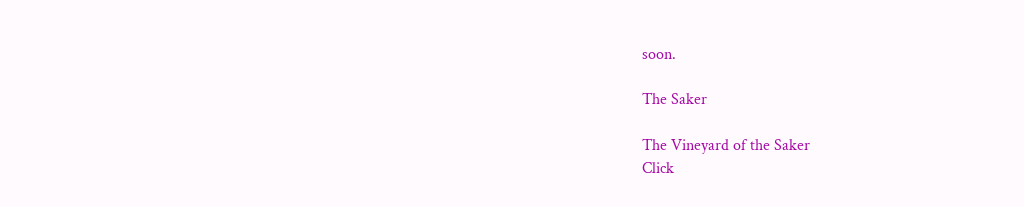soon.

The Saker

The Vineyard of the Saker
Click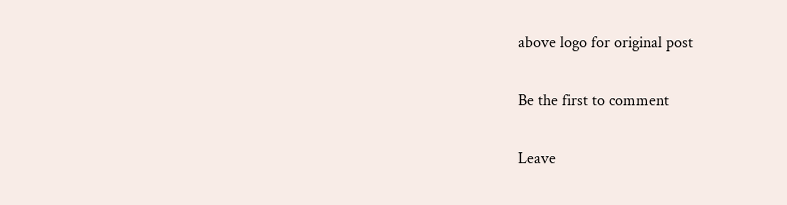above logo for original post

Be the first to comment

Leave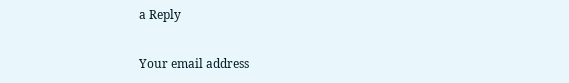a Reply

Your email address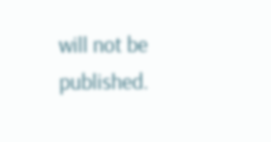will not be published.